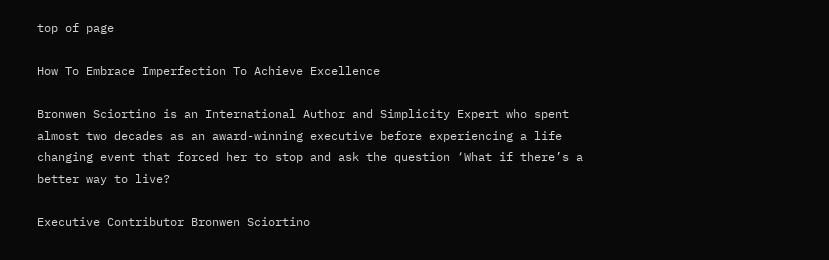top of page

How To Embrace Imperfection To Achieve Excellence

Bronwen Sciortino is an International Author and Simplicity Expert who spent almost two decades as an award-winning executive before experiencing a life changing event that forced her to stop and ask the question ‘What if there’s a better way to live?

Executive Contributor Bronwen Sciortino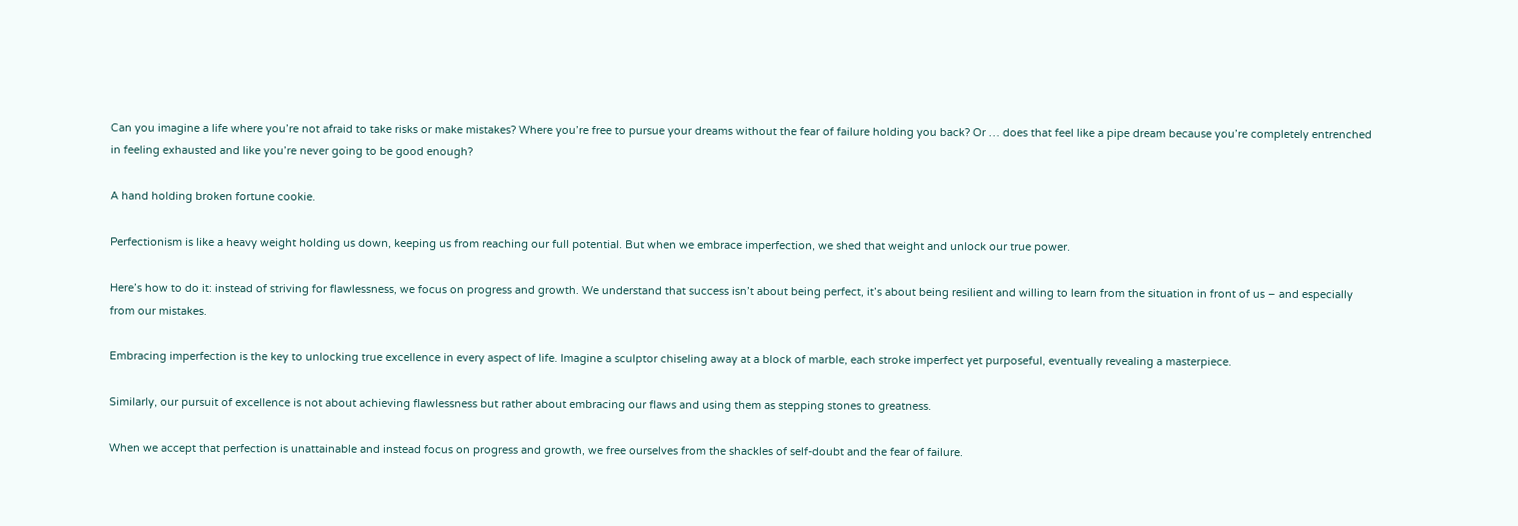Can you imagine a life where you’re not afraid to take risks or make mistakes? Where you’re free to pursue your dreams without the fear of failure holding you back? Or … does that feel like a pipe dream because you’re completely entrenched in feeling exhausted and like you’re never going to be good enough?

A hand holding broken fortune cookie.

Perfectionism is like a heavy weight holding us down, keeping us from reaching our full potential. But when we embrace imperfection, we shed that weight and unlock our true power.

Here’s how to do it: instead of striving for flawlessness, we focus on progress and growth. We understand that success isn’t about being perfect, it’s about being resilient and willing to learn from the situation in front of us – and especially from our mistakes.

Embracing imperfection is the key to unlocking true excellence in every aspect of life. Imagine a sculptor chiseling away at a block of marble, each stroke imperfect yet purposeful, eventually revealing a masterpiece.

Similarly, our pursuit of excellence is not about achieving flawlessness but rather about embracing our flaws and using them as stepping stones to greatness.

When we accept that perfection is unattainable and instead focus on progress and growth, we free ourselves from the shackles of self-doubt and the fear of failure.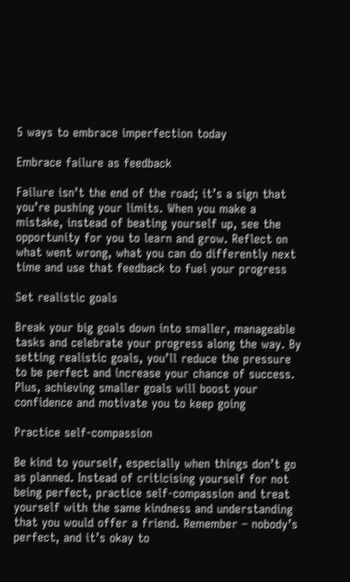5 ways to embrace imperfection today

Embrace failure as feedback

Failure isn’t the end of the road; it’s a sign that you’re pushing your limits. When you make a mistake, instead of beating yourself up, see the opportunity for you to learn and grow. Reflect on what went wrong, what you can do differently next time and use that feedback to fuel your progress

Set realistic goals

Break your big goals down into smaller, manageable tasks and celebrate your progress along the way. By setting realistic goals, you’ll reduce the pressure to be perfect and increase your chance of success. Plus, achieving smaller goals will boost your confidence and motivate you to keep going

Practice self-compassion

Be kind to yourself, especially when things don’t go as planned. Instead of criticising yourself for not being perfect, practice self-compassion and treat yourself with the same kindness and understanding that you would offer a friend. Remember – nobody’s perfect, and it’s okay to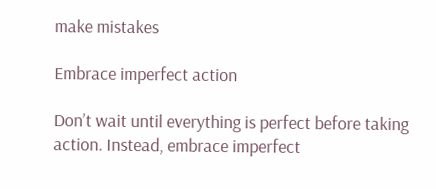make mistakes

Embrace imperfect action

Don’t wait until everything is perfect before taking action. Instead, embrace imperfect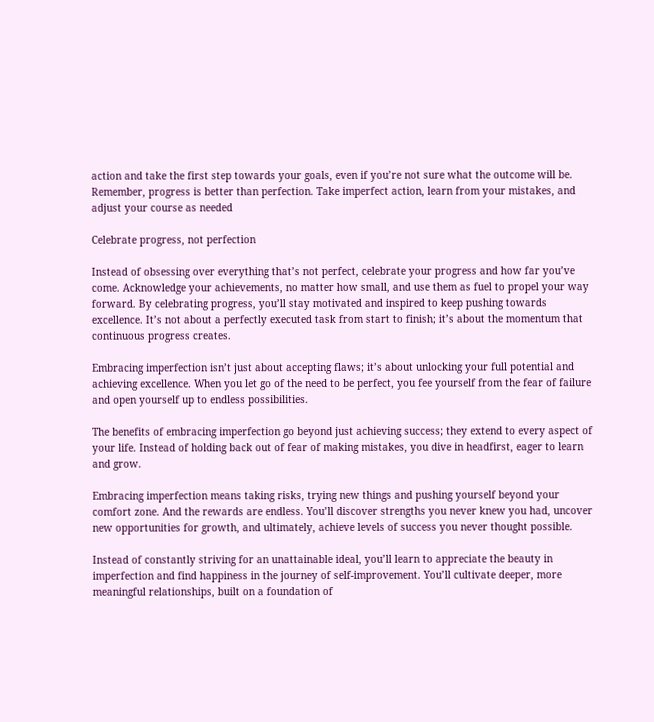action and take the first step towards your goals, even if you’re not sure what the outcome will be. Remember, progress is better than perfection. Take imperfect action, learn from your mistakes, and adjust your course as needed

Celebrate progress, not perfection

Instead of obsessing over everything that’s not perfect, celebrate your progress and how far you’ve come. Acknowledge your achievements, no matter how small, and use them as fuel to propel your way forward. By celebrating progress, you’ll stay motivated and inspired to keep pushing towards excellence. It’s not about a perfectly executed task from start to finish; it’s about the momentum that continuous progress creates.

Embracing imperfection isn’t just about accepting flaws; it’s about unlocking your full potential and achieving excellence. When you let go of the need to be perfect, you fee yourself from the fear of failure and open yourself up to endless possibilities.

The benefits of embracing imperfection go beyond just achieving success; they extend to every aspect of your life. Instead of holding back out of fear of making mistakes, you dive in headfirst, eager to learn and grow.

Embracing imperfection means taking risks, trying new things and pushing yourself beyond your comfort zone. And the rewards are endless. You’ll discover strengths you never knew you had, uncover new opportunities for growth, and ultimately, achieve levels of success you never thought possible.

Instead of constantly striving for an unattainable ideal, you’ll learn to appreciate the beauty in imperfection and find happiness in the journey of self-improvement. You’ll cultivate deeper, more meaningful relationships, built on a foundation of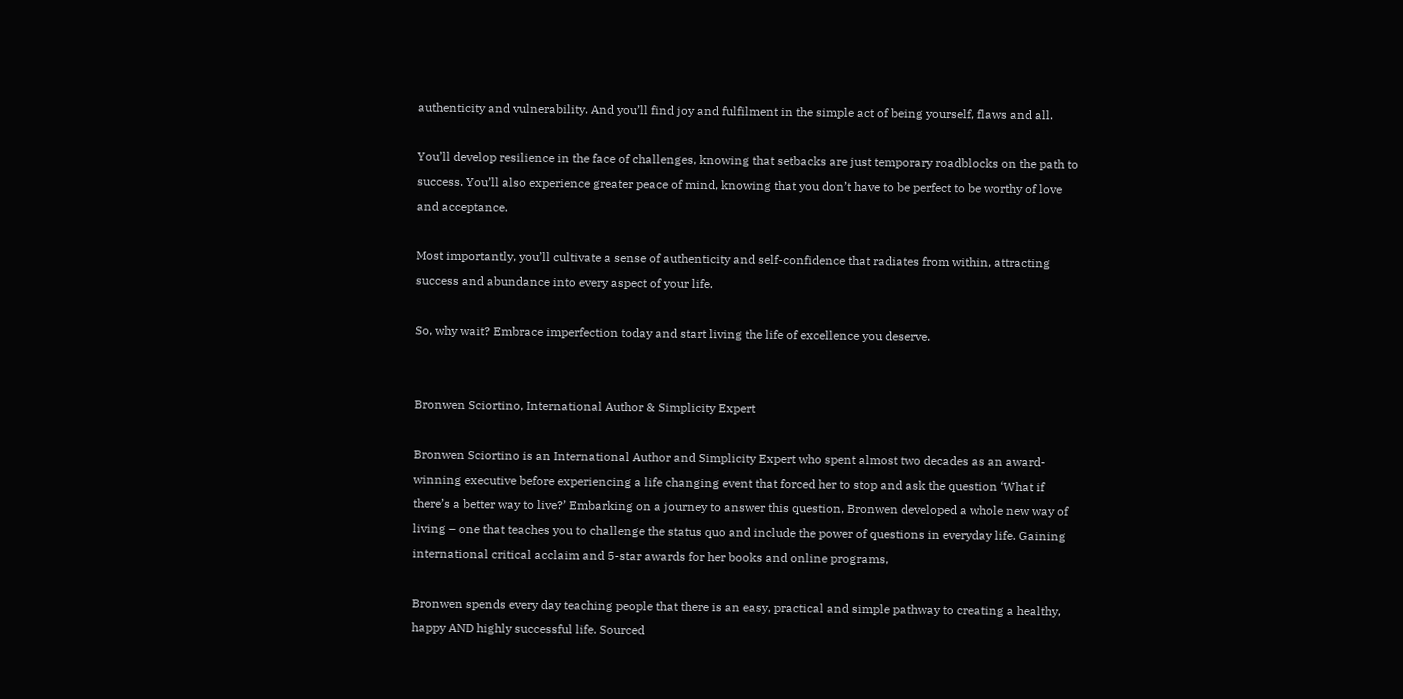authenticity and vulnerability. And you’ll find joy and fulfilment in the simple act of being yourself, flaws and all.

You’ll develop resilience in the face of challenges, knowing that setbacks are just temporary roadblocks on the path to success. You’ll also experience greater peace of mind, knowing that you don’t have to be perfect to be worthy of love and acceptance.

Most importantly, you’ll cultivate a sense of authenticity and self-confidence that radiates from within, attracting success and abundance into every aspect of your life.

So, why wait? Embrace imperfection today and start living the life of excellence you deserve.


Bronwen Sciortino, International Author & Simplicity Expert

Bronwen Sciortino is an International Author and Simplicity Expert who spent almost two decades as an award-winning executive before experiencing a life changing event that forced her to stop and ask the question ‘What if there’s a better way to live?’ Embarking on a journey to answer this question, Bronwen developed a whole new way of living – one that teaches you to challenge the status quo and include the power of questions in everyday life. Gaining international critical acclaim and 5-star awards for her books and online programs,

Bronwen spends every day teaching people that there is an easy, practical and simple pathway to creating a healthy, happy AND highly successful life. Sourced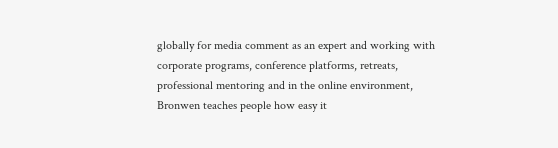globally for media comment as an expert and working with corporate programs, conference platforms, retreats, professional mentoring and in the online environment, Bronwen teaches people how easy it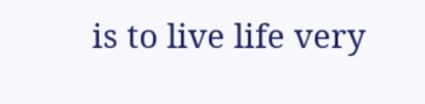is to live life very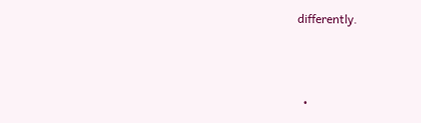differently.



  •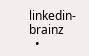linkedin-brainz
  •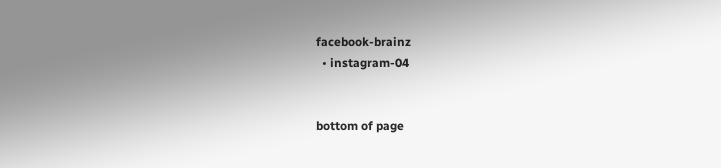facebook-brainz
  • instagram-04


bottom of page